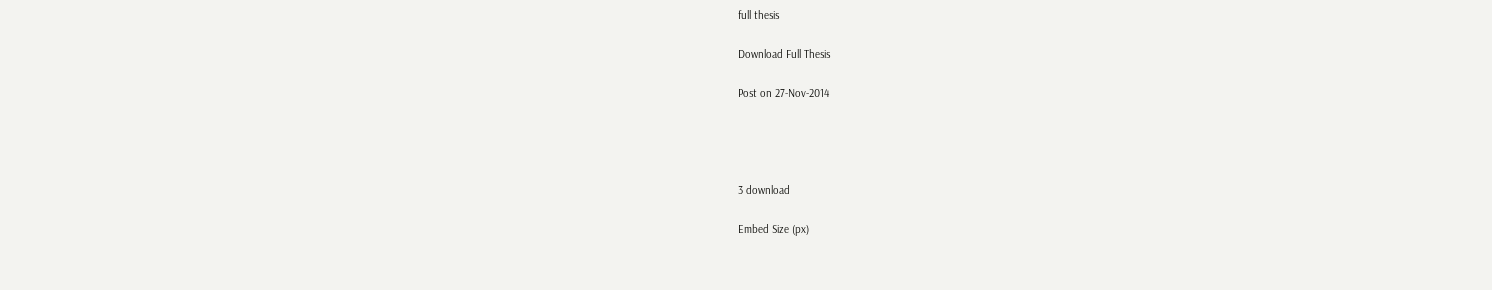full thesis

Download Full Thesis

Post on 27-Nov-2014




3 download

Embed Size (px)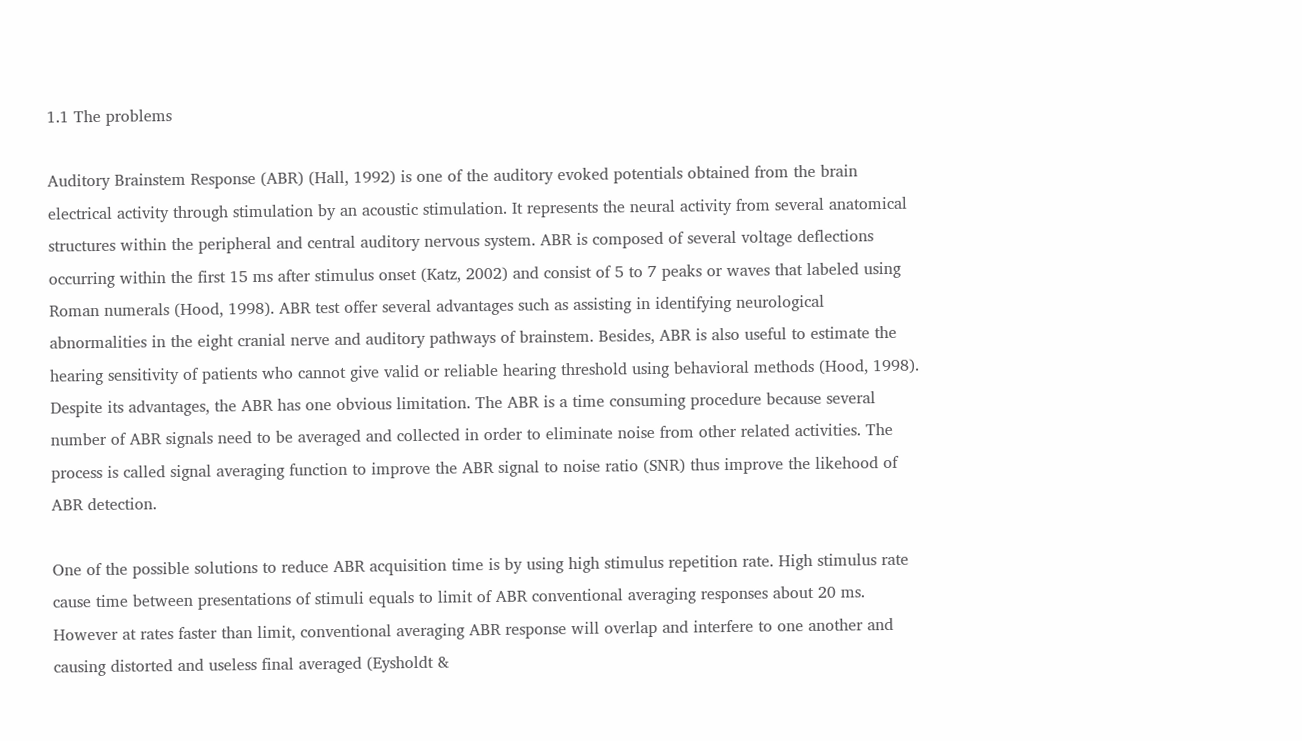1.1 The problems

Auditory Brainstem Response (ABR) (Hall, 1992) is one of the auditory evoked potentials obtained from the brain electrical activity through stimulation by an acoustic stimulation. It represents the neural activity from several anatomical structures within the peripheral and central auditory nervous system. ABR is composed of several voltage deflections occurring within the first 15 ms after stimulus onset (Katz, 2002) and consist of 5 to 7 peaks or waves that labeled using Roman numerals (Hood, 1998). ABR test offer several advantages such as assisting in identifying neurological abnormalities in the eight cranial nerve and auditory pathways of brainstem. Besides, ABR is also useful to estimate the hearing sensitivity of patients who cannot give valid or reliable hearing threshold using behavioral methods (Hood, 1998). Despite its advantages, the ABR has one obvious limitation. The ABR is a time consuming procedure because several number of ABR signals need to be averaged and collected in order to eliminate noise from other related activities. The process is called signal averaging function to improve the ABR signal to noise ratio (SNR) thus improve the likehood of ABR detection.

One of the possible solutions to reduce ABR acquisition time is by using high stimulus repetition rate. High stimulus rate cause time between presentations of stimuli equals to limit of ABR conventional averaging responses about 20 ms. However at rates faster than limit, conventional averaging ABR response will overlap and interfere to one another and causing distorted and useless final averaged (Eysholdt &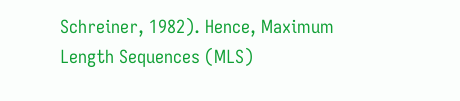Schreiner, 1982). Hence, Maximum Length Sequences (MLS)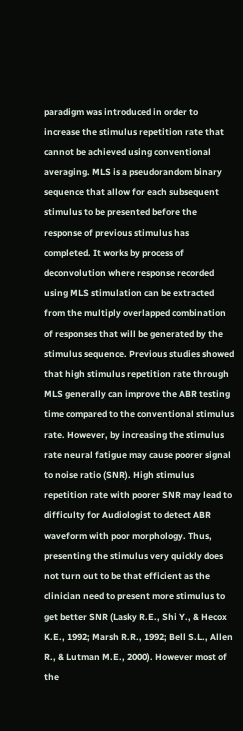paradigm was introduced in order to increase the stimulus repetition rate that cannot be achieved using conventional averaging. MLS is a pseudorandom binary sequence that allow for each subsequent stimulus to be presented before the response of previous stimulus has completed. It works by process of deconvolution where response recorded using MLS stimulation can be extracted from the multiply overlapped combination of responses that will be generated by the stimulus sequence. Previous studies showed that high stimulus repetition rate through MLS generally can improve the ABR testing time compared to the conventional stimulus rate. However, by increasing the stimulus rate neural fatigue may cause poorer signal to noise ratio (SNR). High stimulus repetition rate with poorer SNR may lead to difficulty for Audiologist to detect ABR waveform with poor morphology. Thus, presenting the stimulus very quickly does not turn out to be that efficient as the clinician need to present more stimulus to get better SNR (Lasky R.E., Shi Y., & Hecox K.E., 1992; Marsh R.R., 1992; Bell S.L., Allen R., & Lutman M.E., 2000). However most of the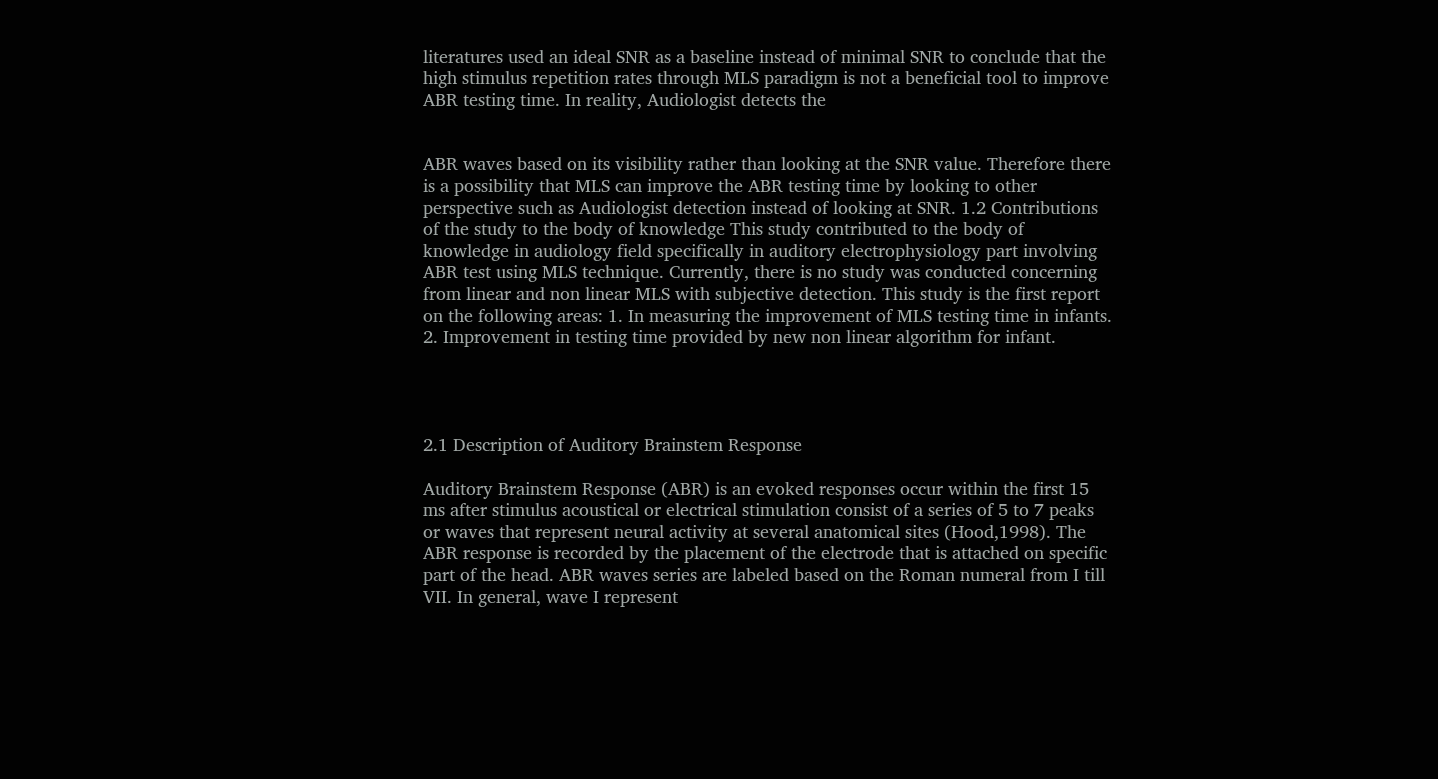literatures used an ideal SNR as a baseline instead of minimal SNR to conclude that the high stimulus repetition rates through MLS paradigm is not a beneficial tool to improve ABR testing time. In reality, Audiologist detects the


ABR waves based on its visibility rather than looking at the SNR value. Therefore there is a possibility that MLS can improve the ABR testing time by looking to other perspective such as Audiologist detection instead of looking at SNR. 1.2 Contributions of the study to the body of knowledge This study contributed to the body of knowledge in audiology field specifically in auditory electrophysiology part involving ABR test using MLS technique. Currently, there is no study was conducted concerning from linear and non linear MLS with subjective detection. This study is the first report on the following areas: 1. In measuring the improvement of MLS testing time in infants. 2. Improvement in testing time provided by new non linear algorithm for infant.




2.1 Description of Auditory Brainstem Response

Auditory Brainstem Response (ABR) is an evoked responses occur within the first 15 ms after stimulus acoustical or electrical stimulation consist of a series of 5 to 7 peaks or waves that represent neural activity at several anatomical sites (Hood,1998). The ABR response is recorded by the placement of the electrode that is attached on specific part of the head. ABR waves series are labeled based on the Roman numeral from I till VII. In general, wave I represent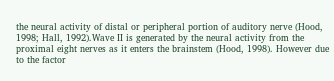the neural activity of distal or peripheral portion of auditory nerve (Hood, 1998; Hall, 1992).Wave II is generated by the neural activity from the proximal eight nerves as it enters the brainstem (Hood, 1998). However due to the factor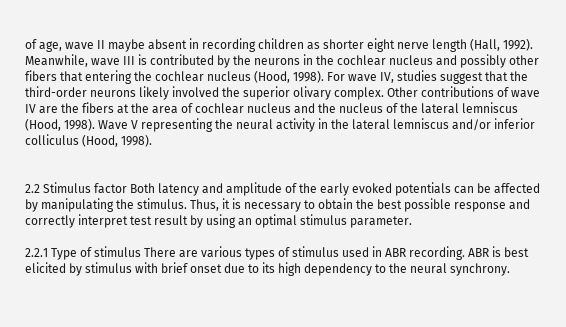of age, wave II maybe absent in recording children as shorter eight nerve length (Hall, 1992). Meanwhile, wave III is contributed by the neurons in the cochlear nucleus and possibly other fibers that entering the cochlear nucleus (Hood, 1998). For wave IV, studies suggest that the third-order neurons likely involved the superior olivary complex. Other contributions of wave IV are the fibers at the area of cochlear nucleus and the nucleus of the lateral lemniscus (Hood, 1998). Wave V representing the neural activity in the lateral lemniscus and/or inferior colliculus (Hood, 1998).


2.2 Stimulus factor Both latency and amplitude of the early evoked potentials can be affected by manipulating the stimulus. Thus, it is necessary to obtain the best possible response and correctly interpret test result by using an optimal stimulus parameter.

2.2.1 Type of stimulus There are various types of stimulus used in ABR recording. ABR is best elicited by stimulus with brief onset due to its high dependency to the neural synchrony.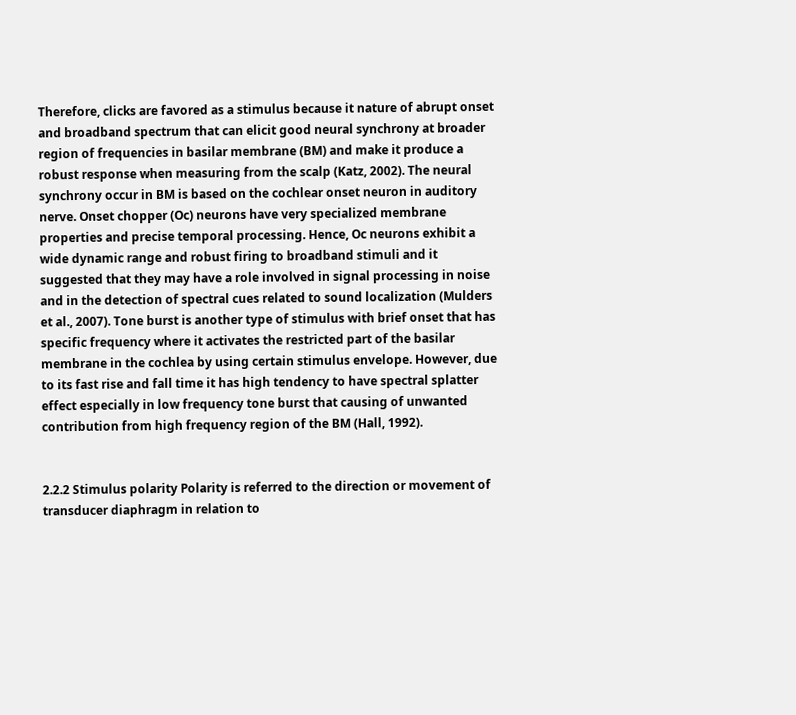Therefore, clicks are favored as a stimulus because it nature of abrupt onset and broadband spectrum that can elicit good neural synchrony at broader region of frequencies in basilar membrane (BM) and make it produce a robust response when measuring from the scalp (Katz, 2002). The neural synchrony occur in BM is based on the cochlear onset neuron in auditory nerve. Onset chopper (Oc) neurons have very specialized membrane properties and precise temporal processing. Hence, Oc neurons exhibit a wide dynamic range and robust firing to broadband stimuli and it suggested that they may have a role involved in signal processing in noise and in the detection of spectral cues related to sound localization (Mulders et al., 2007). Tone burst is another type of stimulus with brief onset that has specific frequency where it activates the restricted part of the basilar membrane in the cochlea by using certain stimulus envelope. However, due to its fast rise and fall time it has high tendency to have spectral splatter effect especially in low frequency tone burst that causing of unwanted contribution from high frequency region of the BM (Hall, 1992).


2.2.2 Stimulus polarity Polarity is referred to the direction or movement of transducer diaphragm in relation to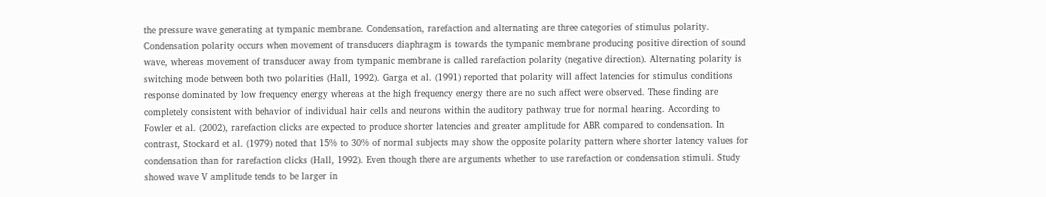the pressure wave generating at tympanic membrane. Condensation, rarefaction and alternating are three categories of stimulus polarity. Condensation polarity occurs when movement of transducers diaphragm is towards the tympanic membrane producing positive direction of sound wave, whereas movement of transducer away from tympanic membrane is called rarefaction polarity (negative direction). Alternating polarity is switching mode between both two polarities (Hall, 1992). Garga et al. (1991) reported that polarity will affect latencies for stimulus conditions response dominated by low frequency energy whereas at the high frequency energy there are no such affect were observed. These finding are completely consistent with behavior of individual hair cells and neurons within the auditory pathway true for normal hearing. According to Fowler et al. (2002), rarefaction clicks are expected to produce shorter latencies and greater amplitude for ABR compared to condensation. In contrast, Stockard et al. (1979) noted that 15% to 30% of normal subjects may show the opposite polarity pattern where shorter latency values for condensation than for rarefaction clicks (Hall, 1992). Even though there are arguments whether to use rarefaction or condensation stimuli. Study showed wave V amplitude tends to be larger in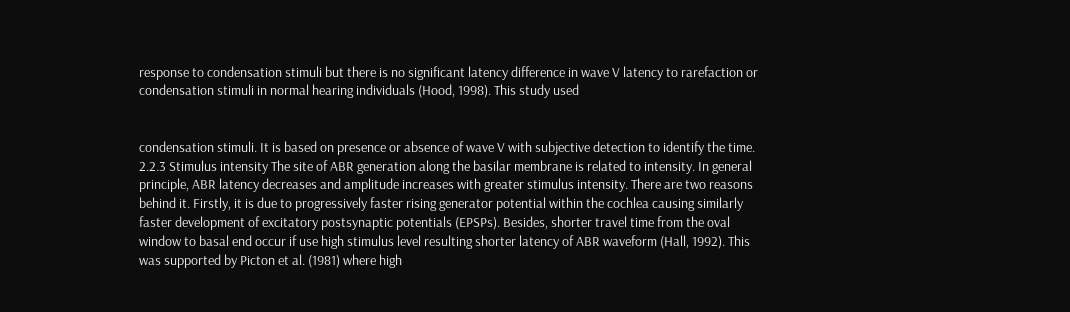response to condensation stimuli but there is no significant latency difference in wave V latency to rarefaction or condensation stimuli in normal hearing individuals (Hood, 1998). This study used


condensation stimuli. It is based on presence or absence of wave V with subjective detection to identify the time. 2.2.3 Stimulus intensity The site of ABR generation along the basilar membrane is related to intensity. In general principle, ABR latency decreases and amplitude increases with greater stimulus intensity. There are two reasons behind it. Firstly, it is due to progressively faster rising generator potential within the cochlea causing similarly faster development of excitatory postsynaptic potentials (EPSPs). Besides, shorter travel time from the oval window to basal end occur if use high stimulus level resulting shorter latency of ABR waveform (Hall, 1992). This was supported by Picton et al. (1981) where high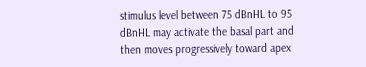stimulus level between 75 dBnHL to 95 dBnHL may activate the basal part and then moves progressively toward apex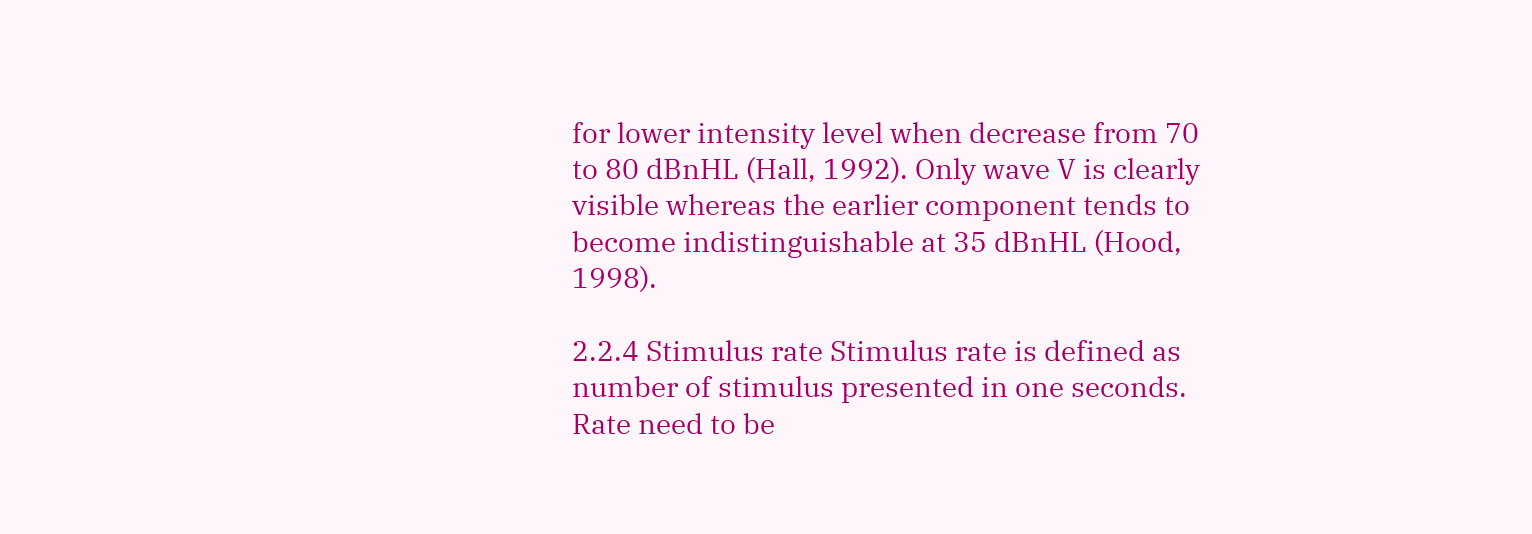for lower intensity level when decrease from 70 to 80 dBnHL (Hall, 1992). Only wave V is clearly visible whereas the earlier component tends to become indistinguishable at 35 dBnHL (Hood, 1998).

2.2.4 Stimulus rate Stimulus rate is defined as number of stimulus presented in one seconds. Rate need to be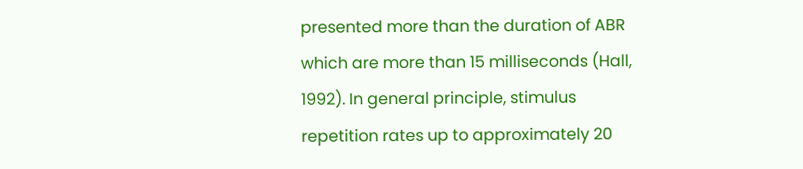presented more than the duration of ABR which are more than 15 milliseconds (Hall, 1992). In general principle, stimulus repetition rates up to approximately 20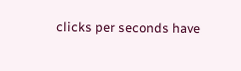clicks per seconds have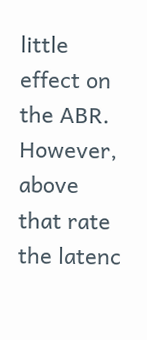little effect on the ABR. However, above that rate the latenc